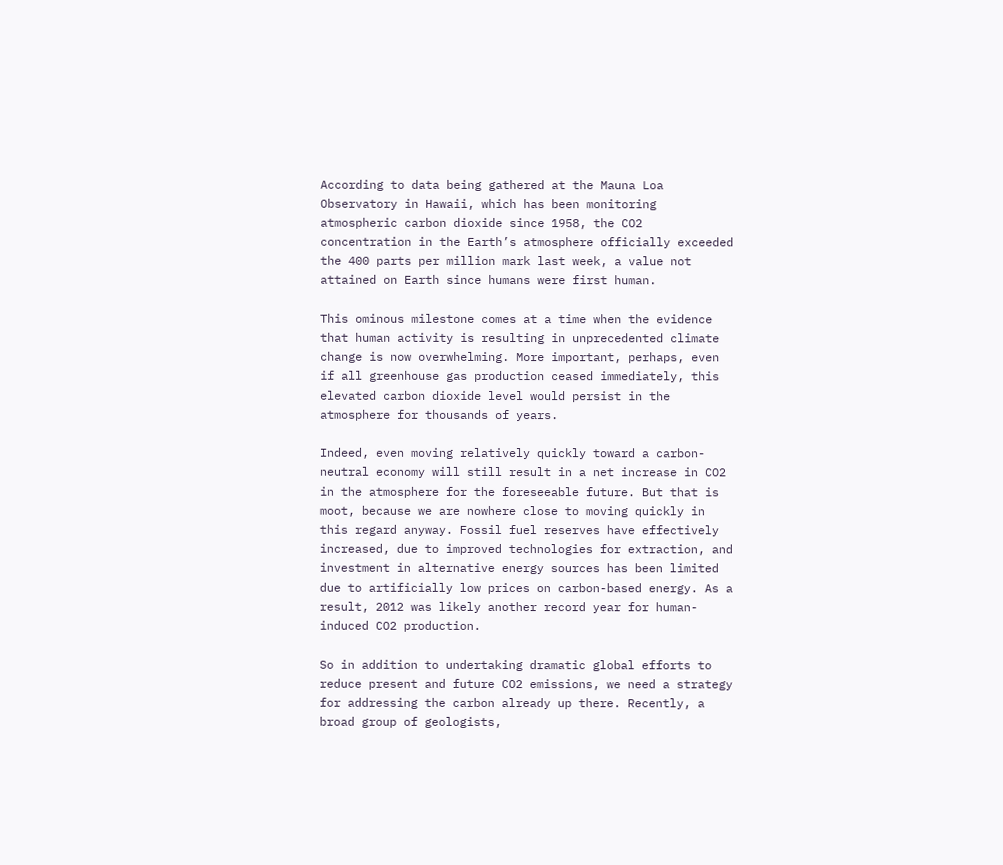According to data being gathered at the Mauna Loa Observatory in Hawaii, which has been monitoring atmospheric carbon dioxide since 1958, the CO2 concentration in the Earth’s atmosphere officially exceeded the 400 parts per million mark last week, a value not attained on Earth since humans were first human.

This ominous milestone comes at a time when the evidence that human activity is resulting in unprecedented climate change is now overwhelming. More important, perhaps, even if all greenhouse gas production ceased immediately, this elevated carbon dioxide level would persist in the atmosphere for thousands of years.

Indeed, even moving relatively quickly toward a carbon-neutral economy will still result in a net increase in CO2 in the atmosphere for the foreseeable future. But that is moot, because we are nowhere close to moving quickly in this regard anyway. Fossil fuel reserves have effectively increased, due to improved technologies for extraction, and investment in alternative energy sources has been limited due to artificially low prices on carbon-based energy. As a result, 2012 was likely another record year for human-induced CO2 production.

So in addition to undertaking dramatic global efforts to reduce present and future CO2 emissions, we need a strategy for addressing the carbon already up there. Recently, a broad group of geologists,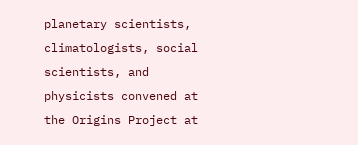planetary scientists, climatologists, social scientists, and physicists convened at the Origins Project at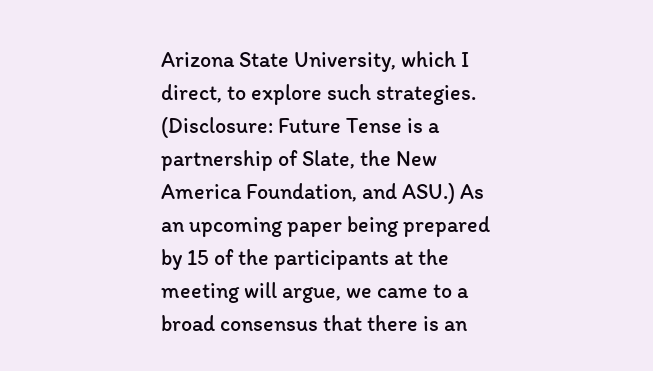Arizona State University, which I direct, to explore such strategies. (Disclosure: Future Tense is a partnership of Slate, the New America Foundation, and ASU.) As an upcoming paper being prepared by 15 of the participants at the meeting will argue, we came to a broad consensus that there is an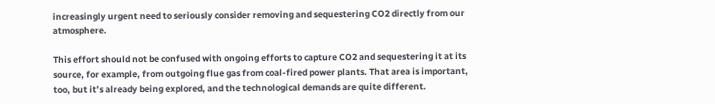increasingly urgent need to seriously consider removing and sequestering CO2 directly from our atmosphere.

This effort should not be confused with ongoing efforts to capture CO2 and sequestering it at its source, for example, from outgoing flue gas from coal-fired power plants. That area is important, too, but it’s already being explored, and the technological demands are quite different.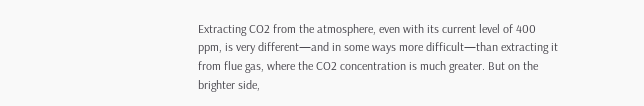Extracting CO2 from the atmosphere, even with its current level of 400 ppm, is very different—and in some ways more difficult—than extracting it from flue gas, where the CO2 concentration is much greater. But on the brighter side,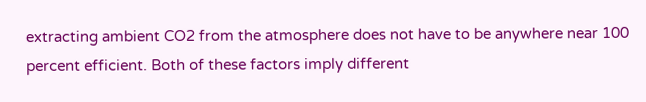extracting ambient CO2 from the atmosphere does not have to be anywhere near 100 percent efficient. Both of these factors imply different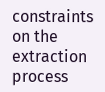constraints on the extraction process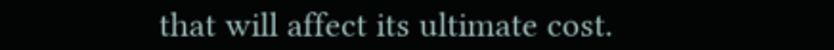that will affect its ultimate cost.